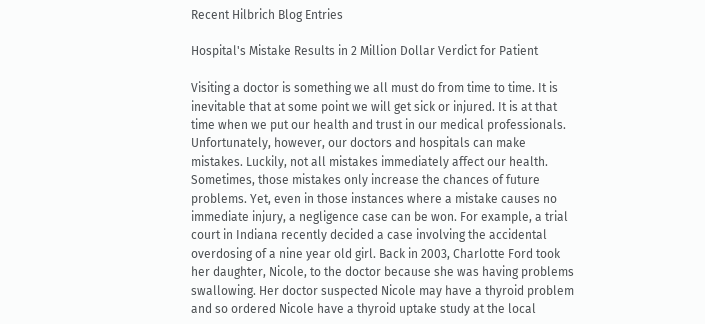Recent Hilbrich Blog Entries

Hospital's Mistake Results in 2 Million Dollar Verdict for Patient

Visiting a doctor is something we all must do from time to time. It is inevitable that at some point we will get sick or injured. It is at that time when we put our health and trust in our medical professionals. Unfortunately, however, our doctors and hospitals can make mistakes. Luckily, not all mistakes immediately affect our health. Sometimes, those mistakes only increase the chances of future problems. Yet, even in those instances where a mistake causes no immediate injury, a negligence case can be won. For example, a trial court in Indiana recently decided a case involving the accidental overdosing of a nine year old girl. Back in 2003, Charlotte Ford took her daughter, Nicole, to the doctor because she was having problems swallowing. Her doctor suspected Nicole may have a thyroid problem and so ordered Nicole have a thyroid uptake study at the local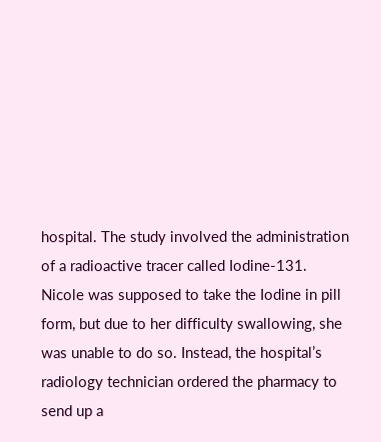hospital. The study involved the administration of a radioactive tracer called Iodine-131. Nicole was supposed to take the Iodine in pill form, but due to her difficulty swallowing, she was unable to do so. Instead, the hospital’s radiology technician ordered the pharmacy to send up a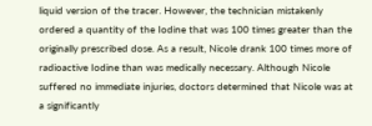liquid version of the tracer. However, the technician mistakenly ordered a quantity of the Iodine that was 100 times greater than the originally prescribed dose. As a result, Nicole drank 100 times more of radioactive Iodine than was medically necessary. Although Nicole suffered no immediate injuries, doctors determined that Nicole was at a significantly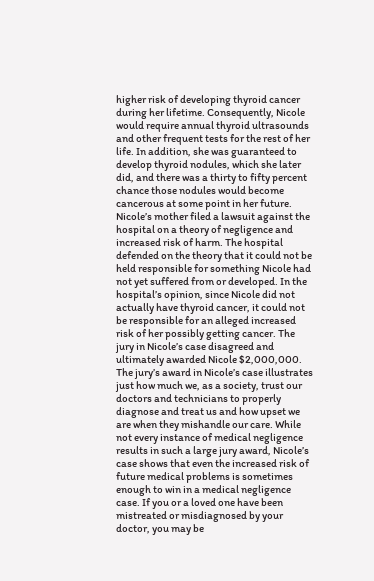higher risk of developing thyroid cancer during her lifetime. Consequently, Nicole would require annual thyroid ultrasounds and other frequent tests for the rest of her life. In addition, she was guaranteed to develop thyroid nodules, which she later did, and there was a thirty to fifty percent chance those nodules would become cancerous at some point in her future. Nicole’s mother filed a lawsuit against the hospital on a theory of negligence and increased risk of harm. The hospital defended on the theory that it could not be held responsible for something Nicole had not yet suffered from or developed. In the hospital’s opinion, since Nicole did not actually have thyroid cancer, it could not be responsible for an alleged increased risk of her possibly getting cancer. The jury in Nicole’s case disagreed and ultimately awarded Nicole $2,000,000. The jury’s award in Nicole’s case illustrates just how much we, as a society, trust our doctors and technicians to properly diagnose and treat us and how upset we are when they mishandle our care. While not every instance of medical negligence results in such a large jury award, Nicole’s case shows that even the increased risk of future medical problems is sometimes enough to win in a medical negligence case. If you or a loved one have been mistreated or misdiagnosed by your doctor, you may be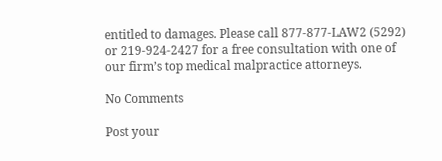entitled to damages. Please call 877-877-LAW2 (5292) or 219-924-2427 for a free consultation with one of our firm’s top medical malpractice attorneys.

No Comments

Post your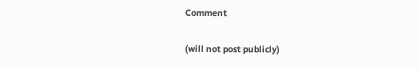Comment

(will not post publicly)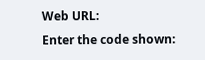Web URL:
Enter the code shown: